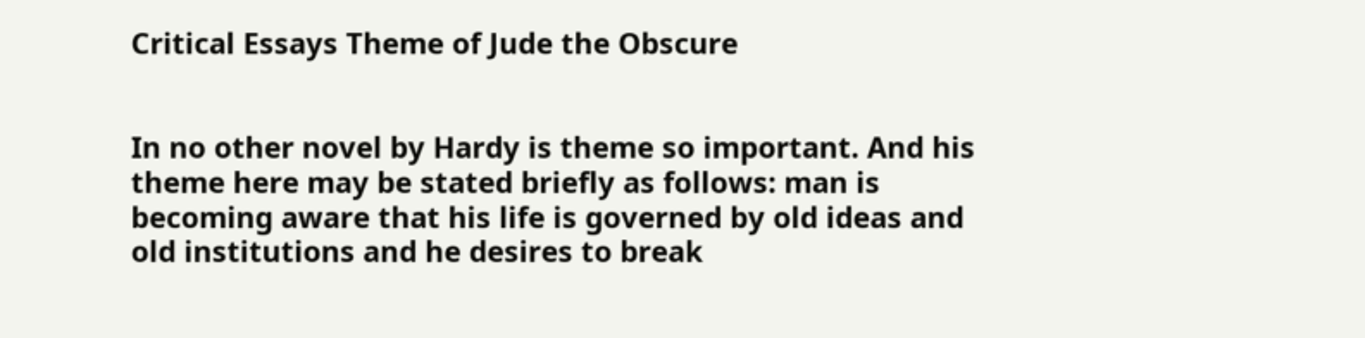Critical Essays Theme of Jude the Obscure


In no other novel by Hardy is theme so important. And his theme here may be stated briefly as follows: man is becoming aware that his life is governed by old ideas and old institutions and he desires to break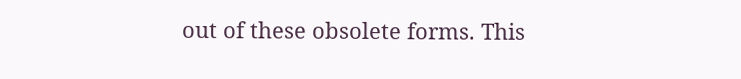out of these obsolete forms. This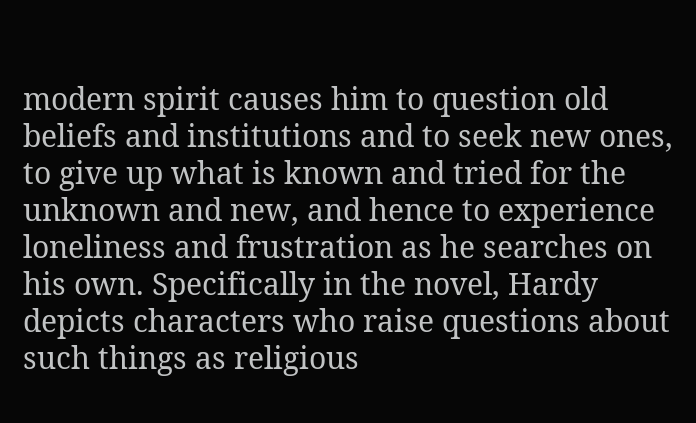modern spirit causes him to question old beliefs and institutions and to seek new ones, to give up what is known and tried for the unknown and new, and hence to experience loneliness and frustration as he searches on his own. Specifically in the novel, Hardy depicts characters who raise questions about such things as religious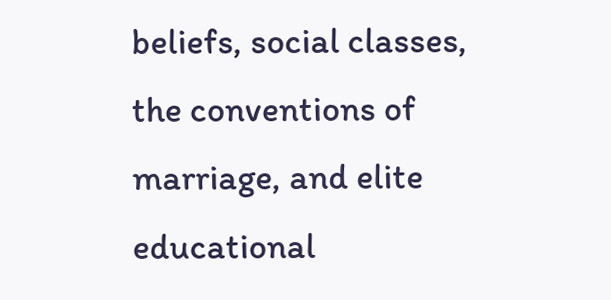beliefs, social classes, the conventions of marriage, and elite educational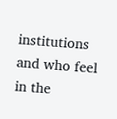institutions and who feel in the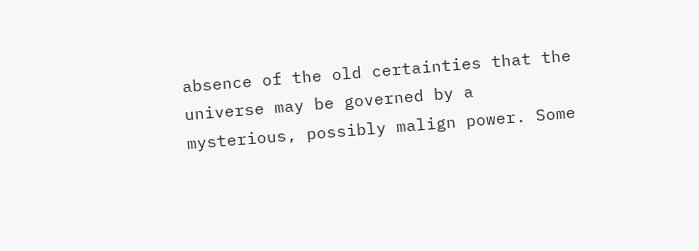absence of the old certainties that the universe may be governed by a mysterious, possibly malign power. Some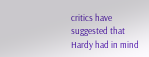critics have suggested that Hardy had in mind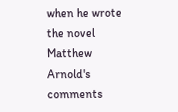when he wrote the novel Matthew Arnold's comments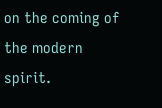on the coming of the modern spirit.